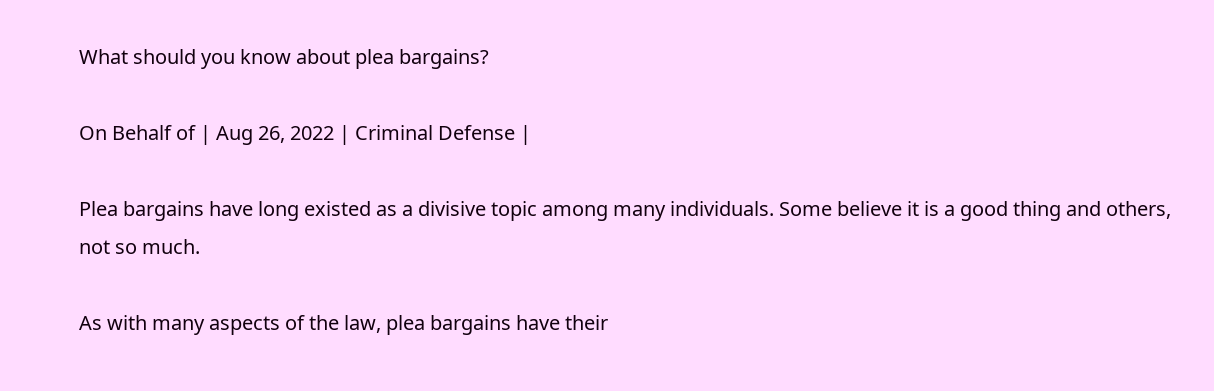What should you know about plea bargains?

On Behalf of | Aug 26, 2022 | Criminal Defense |

Plea bargains have long existed as a divisive topic among many individuals. Some believe it is a good thing and others, not so much.

As with many aspects of the law, plea bargains have their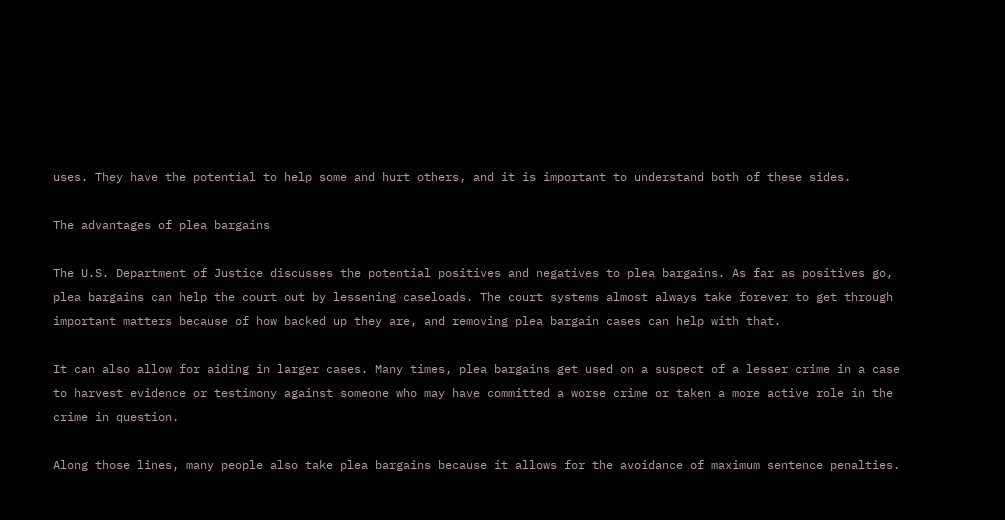uses. They have the potential to help some and hurt others, and it is important to understand both of these sides.

The advantages of plea bargains

The U.S. Department of Justice discusses the potential positives and negatives to plea bargains. As far as positives go, plea bargains can help the court out by lessening caseloads. The court systems almost always take forever to get through important matters because of how backed up they are, and removing plea bargain cases can help with that.

It can also allow for aiding in larger cases. Many times, plea bargains get used on a suspect of a lesser crime in a case to harvest evidence or testimony against someone who may have committed a worse crime or taken a more active role in the crime in question.

Along those lines, many people also take plea bargains because it allows for the avoidance of maximum sentence penalties.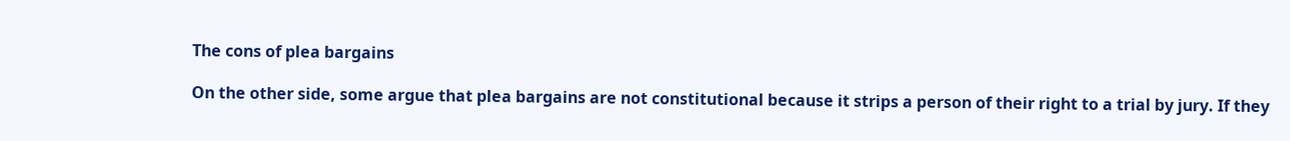The cons of plea bargains

On the other side, some argue that plea bargains are not constitutional because it strips a person of their right to a trial by jury. If they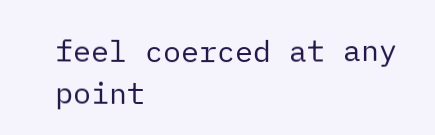feel coerced at any point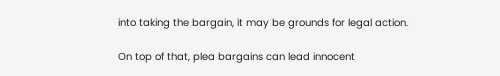into taking the bargain, it may be grounds for legal action.

On top of that, plea bargains can lead innocent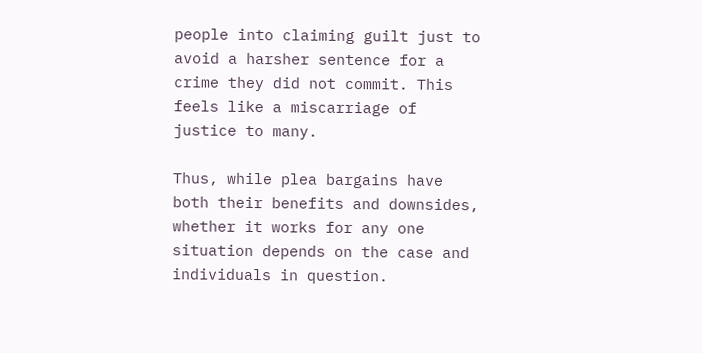people into claiming guilt just to avoid a harsher sentence for a crime they did not commit. This feels like a miscarriage of justice to many.

Thus, while plea bargains have both their benefits and downsides, whether it works for any one situation depends on the case and individuals in question.